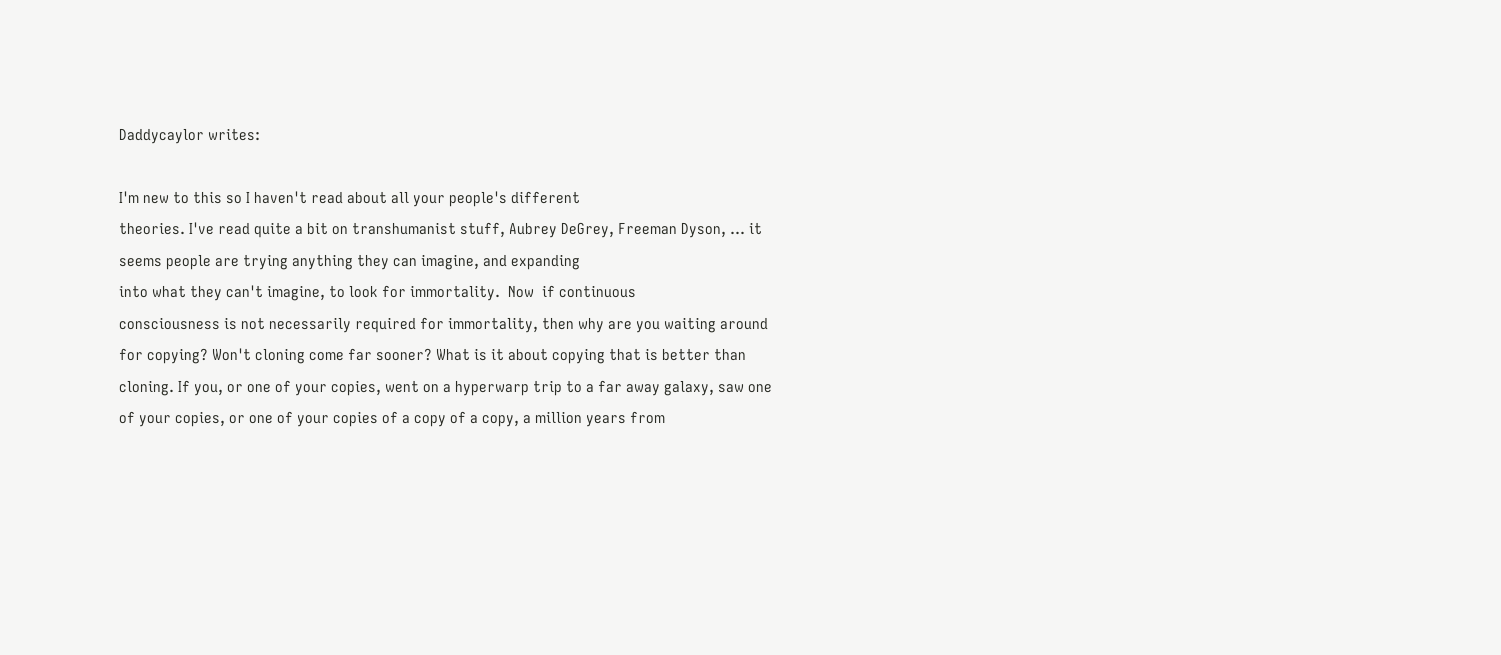Daddycaylor writes:

I'm new to this so I haven't read about all your people's different
theories. I've read quite a bit on transhumanist stuff, Aubrey DeGrey, Freeman Dyson, ... it seems people are trying anything they can imagine, and expanding
into what they can't imagine, to look for immortality.  Now  if continuous
consciousness is not necessarily required for immortality, then why are you waiting around for copying? Won't cloning come far sooner? What is it about copying that is better than cloning. If you, or one of your copies, went on a hyperwarp trip to a far away galaxy, saw one of your copies, or one of your copies of a copy of a copy, a million years from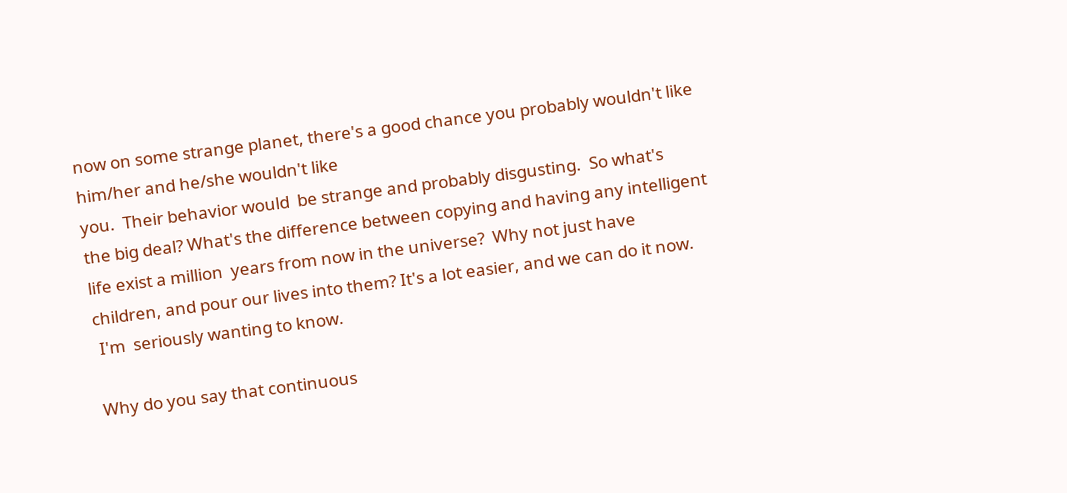now on some strange planet, there's a good chance you probably wouldn't like him/her and he/she wouldn't like
you.  Their behavior would  be strange and probably disgusting.  So what's
the big deal? What's the difference between copying and having any intelligent
life exist a million  years from now in the universe?  Why not just have
children, and pour our lives into them? It's a lot easier, and we can do it now.
 I'm  seriously wanting to know.

Why do you say that continuous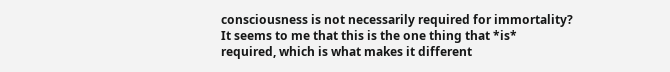consciousness is not necessarily required for immortality? It seems to me that this is the one thing that *is* required, which is what makes it different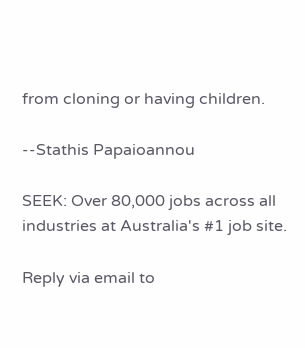from cloning or having children.

--Stathis Papaioannou

SEEK: Over 80,000 jobs across all industries at Australia's #1 job site.

Reply via email to